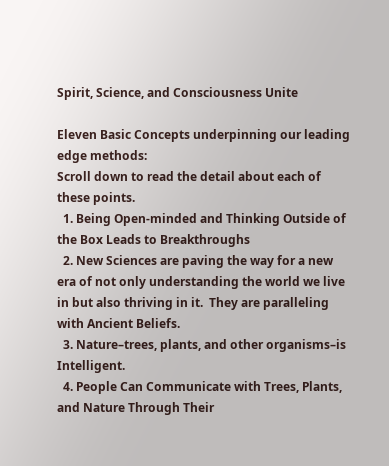Spirit, Science, and Consciousness Unite

Eleven Basic Concepts underpinning our leading edge methods:
Scroll down to read the detail about each of these points.
  1. Being Open-minded and Thinking Outside of the Box Leads to Breakthroughs
  2. New Sciences are paving the way for a new era of not only understanding the world we live in but also thriving in it.  They are paralleling with Ancient Beliefs.
  3. Nature–trees, plants, and other organisms–is Intelligent.
  4. People Can Communicate with Trees, Plants, and Nature Through Their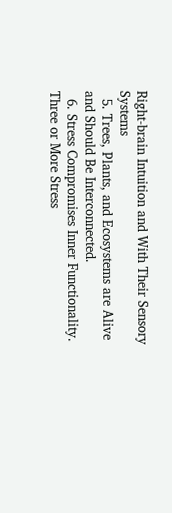Right-brain Intuition and With Their Sensory Systems
  5. Trees, Plants, and Ecosystems are Alive and Should Be Interconnected.
  6. Stress Compromises Inner Functionality.  Three or More Stress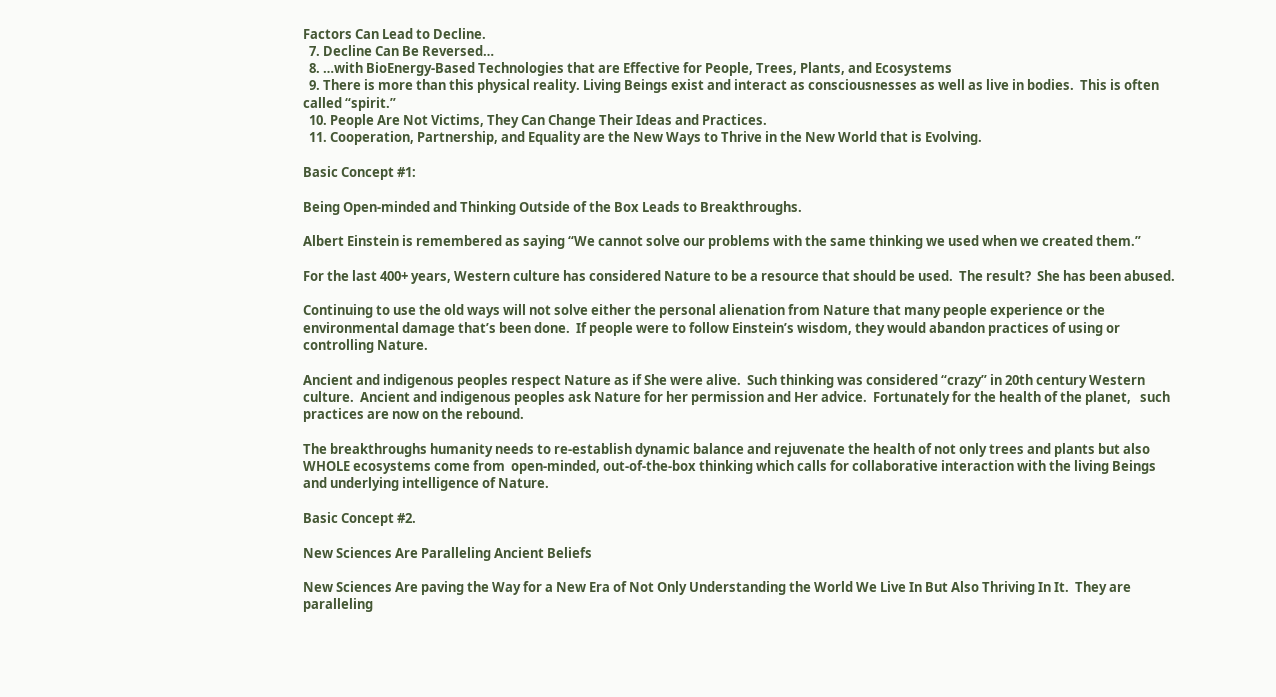Factors Can Lead to Decline.
  7. Decline Can Be Reversed…
  8. …with BioEnergy-Based Technologies that are Effective for People, Trees, Plants, and Ecosystems
  9. There is more than this physical reality. Living Beings exist and interact as consciousnesses as well as live in bodies.  This is often called “spirit.”
  10. People Are Not Victims, They Can Change Their Ideas and Practices.
  11. Cooperation, Partnership, and Equality are the New Ways to Thrive in the New World that is Evolving.

Basic Concept #1:

Being Open-minded and Thinking Outside of the Box Leads to Breakthroughs.

Albert Einstein is remembered as saying “We cannot solve our problems with the same thinking we used when we created them.”

For the last 400+ years, Western culture has considered Nature to be a resource that should be used.  The result?  She has been abused.

Continuing to use the old ways will not solve either the personal alienation from Nature that many people experience or the environmental damage that’s been done.  If people were to follow Einstein’s wisdom, they would abandon practices of using or controlling Nature.

Ancient and indigenous peoples respect Nature as if She were alive.  Such thinking was considered “crazy” in 20th century Western culture.  Ancient and indigenous peoples ask Nature for her permission and Her advice.  Fortunately for the health of the planet,   such practices are now on the rebound.

The breakthroughs humanity needs to re-establish dynamic balance and rejuvenate the health of not only trees and plants but also WHOLE ecosystems come from  open-minded, out-of-the-box thinking which calls for collaborative interaction with the living Beings and underlying intelligence of Nature.

Basic Concept #2.

New Sciences Are Paralleling Ancient Beliefs

New Sciences Are paving the Way for a New Era of Not Only Understanding the World We Live In But Also Thriving In It.  They are paralleling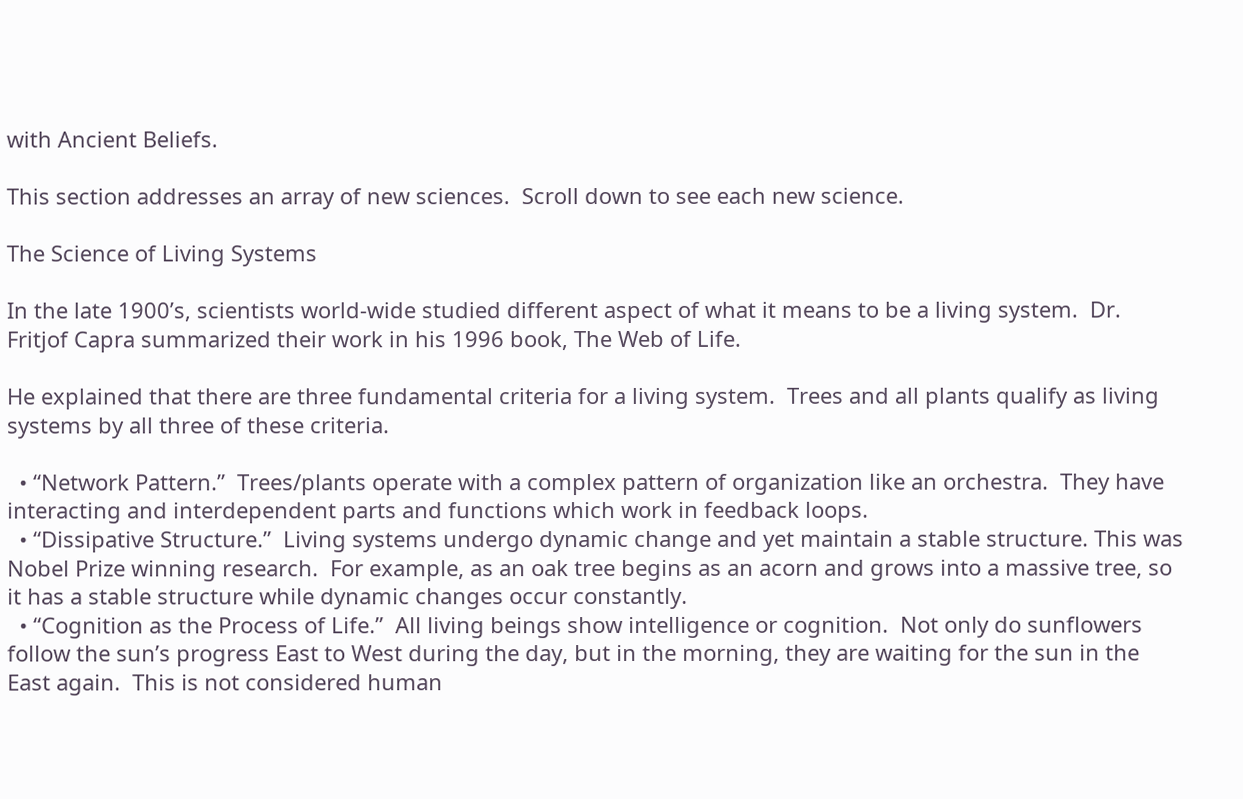with Ancient Beliefs.

This section addresses an array of new sciences.  Scroll down to see each new science.

The Science of Living Systems

In the late 1900’s, scientists world-wide studied different aspect of what it means to be a living system.  Dr. Fritjof Capra summarized their work in his 1996 book, The Web of Life.

He explained that there are three fundamental criteria for a living system.  Trees and all plants qualify as living systems by all three of these criteria.

  • “Network Pattern.”  Trees/plants operate with a complex pattern of organization like an orchestra.  They have interacting and interdependent parts and functions which work in feedback loops.
  • “Dissipative Structure.”  Living systems undergo dynamic change and yet maintain a stable structure. This was Nobel Prize winning research.  For example, as an oak tree begins as an acorn and grows into a massive tree, so it has a stable structure while dynamic changes occur constantly.
  • “Cognition as the Process of Life.”  All living beings show intelligence or cognition.  Not only do sunflowers follow the sun’s progress East to West during the day, but in the morning, they are waiting for the sun in the East again.  This is not considered human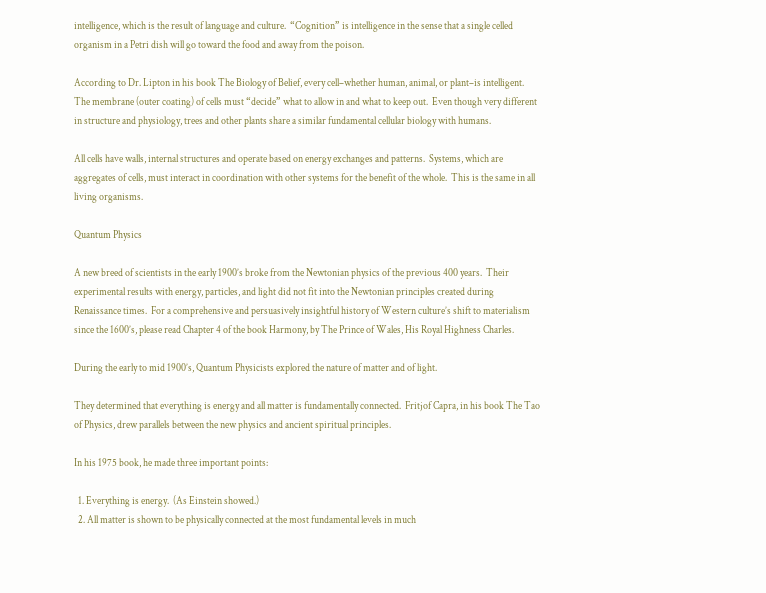intelligence, which is the result of language and culture.  “Cognition” is intelligence in the sense that a single celled organism in a Petri dish will go toward the food and away from the poison.

According to Dr. Lipton in his book The Biology of Belief, every cell–whether human, animal, or plant–is intelligent.  The membrane (outer coating) of cells must “decide” what to allow in and what to keep out.  Even though very different in structure and physiology, trees and other plants share a similar fundamental cellular biology with humans.

All cells have walls, internal structures and operate based on energy exchanges and patterns.  Systems, which are aggregates of cells, must interact in coordination with other systems for the benefit of the whole.  This is the same in all living organisms.

Quantum Physics

A new breed of scientists in the early 1900’s broke from the Newtonian physics of the previous 400 years.  Their experimental results with energy, particles, and light did not fit into the Newtonian principles created during Renaissance times.  For a comprehensive and persuasively insightful history of Western culture’s shift to materialism since the 1600’s, please read Chapter 4 of the book Harmony, by The Prince of Wales, His Royal Highness Charles.

During the early to mid 1900’s, Quantum Physicists explored the nature of matter and of light.

They determined that everything is energy and all matter is fundamentally connected.  Fritjof Capra, in his book The Tao of Physics, drew parallels between the new physics and ancient spiritual principles.

In his 1975 book, he made three important points:

  1. Everything is energy.  (As Einstein showed.)
  2. All matter is shown to be physically connected at the most fundamental levels in much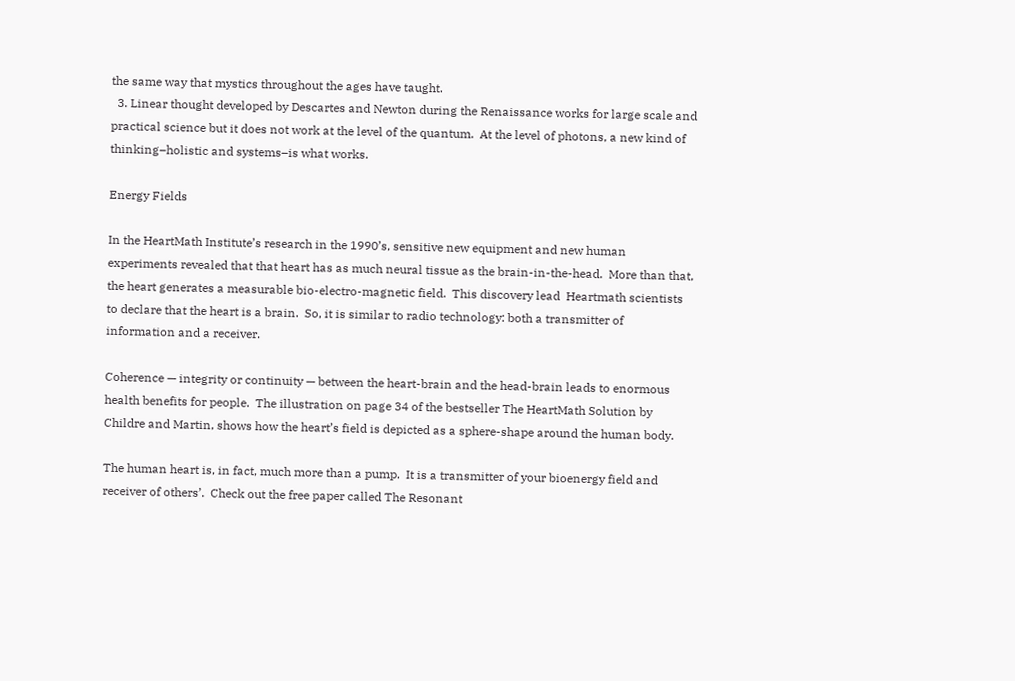the same way that mystics throughout the ages have taught.
  3. Linear thought developed by Descartes and Newton during the Renaissance works for large scale and practical science but it does not work at the level of the quantum.  At the level of photons, a new kind of thinking–holistic and systems–is what works.

Energy Fields

In the HeartMath Institute’s research in the 1990’s, sensitive new equipment and new human experiments revealed that that heart has as much neural tissue as the brain-in-the-head.  More than that, the heart generates a measurable bio-electro-magnetic field.  This discovery lead  Heartmath scientists to declare that the heart is a brain.  So, it is similar to radio technology: both a transmitter of information and a receiver.

Coherence — integrity or continuity — between the heart-brain and the head-brain leads to enormous health benefits for people.  The illustration on page 34 of the bestseller The HeartMath Solution by Childre and Martin, shows how the heart’s field is depicted as a sphere-shape around the human body.

The human heart is, in fact, much more than a pump.  It is a transmitter of your bioenergy field and receiver of others’.  Check out the free paper called The Resonant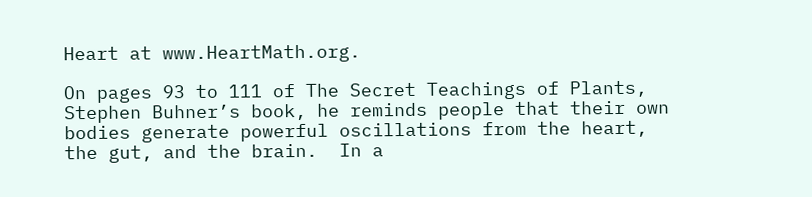Heart at www.HeartMath.org.

On pages 93 to 111 of The Secret Teachings of Plants, Stephen Buhner’s book, he reminds people that their own bodies generate powerful oscillations from the heart, the gut, and the brain.  In a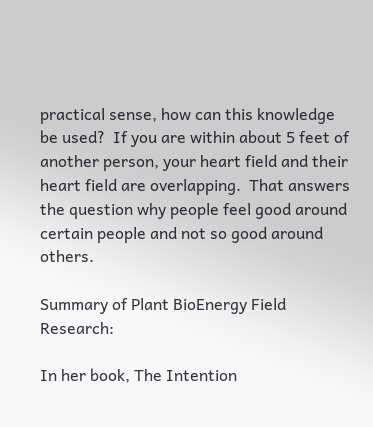practical sense, how can this knowledge be used?  If you are within about 5 feet of another person, your heart field and their heart field are overlapping.  That answers the question why people feel good around certain people and not so good around others.

Summary of Plant BioEnergy Field Research:

In her book, The Intention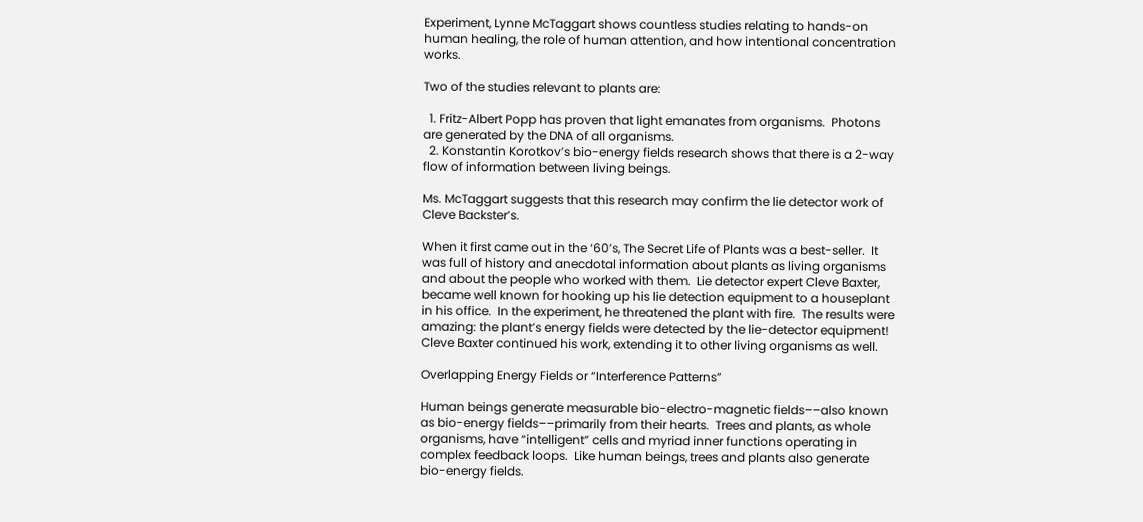Experiment, Lynne McTaggart shows countless studies relating to hands-on human healing, the role of human attention, and how intentional concentration works.

Two of the studies relevant to plants are:

  1. Fritz-Albert Popp has proven that light emanates from organisms.  Photons are generated by the DNA of all organisms.
  2. Konstantin Korotkov’s bio-energy fields research shows that there is a 2-way flow of information between living beings.

Ms. McTaggart suggests that this research may confirm the lie detector work of Cleve Backster’s.

When it first came out in the ‘60’s, The Secret Life of Plants was a best-seller.  It was full of history and anecdotal information about plants as living organisms and about the people who worked with them.  Lie detector expert Cleve Baxter, became well known for hooking up his lie detection equipment to a houseplant in his office.  In the experiment, he threatened the plant with fire.  The results were amazing: the plant’s energy fields were detected by the lie-detector equipment!  Cleve Baxter continued his work, extending it to other living organisms as well.

Overlapping Energy Fields or “Interference Patterns”

Human beings generate measurable bio-electro-magnetic fields––also known as bio-energy fields––primarily from their hearts.  Trees and plants, as whole organisms, have “intelligent” cells and myriad inner functions operating in complex feedback loops.  Like human beings, trees and plants also generate bio-energy fields.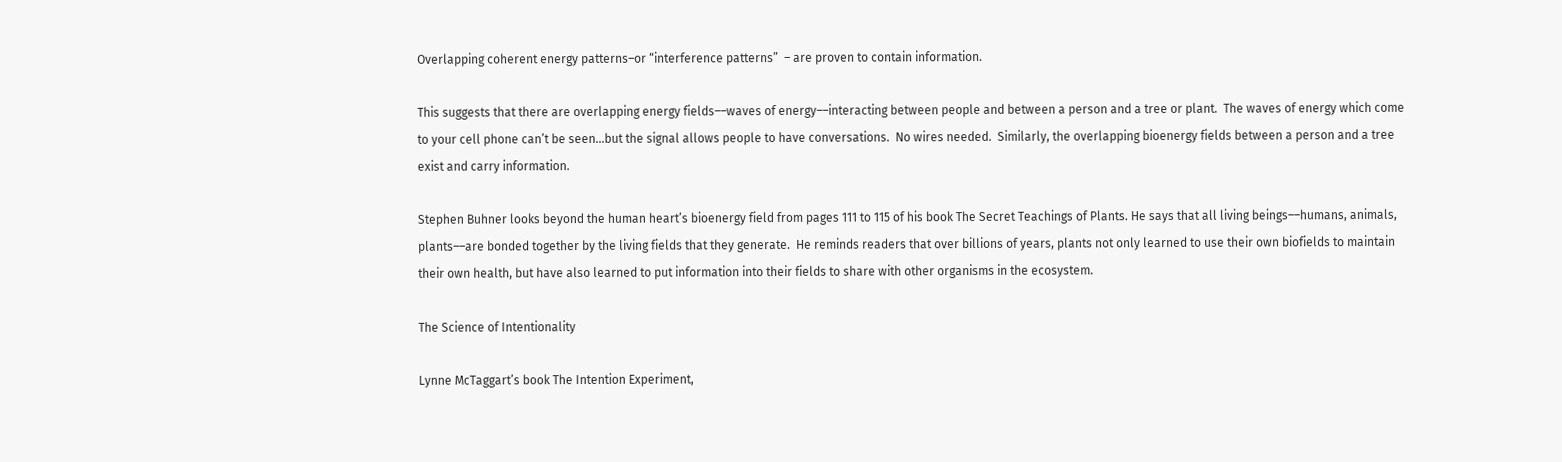Overlapping coherent energy patterns–or “interference patterns”  – are proven to contain information.

This suggests that there are overlapping energy fields––waves of energy––interacting between people and between a person and a tree or plant.  The waves of energy which come to your cell phone can’t be seen…but the signal allows people to have conversations.  No wires needed.  Similarly, the overlapping bioenergy fields between a person and a tree exist and carry information.

Stephen Buhner looks beyond the human heart’s bioenergy field from pages 111 to 115 of his book The Secret Teachings of Plants. He says that all living beings––humans, animals, plants––are bonded together by the living fields that they generate.  He reminds readers that over billions of years, plants not only learned to use their own biofields to maintain their own health, but have also learned to put information into their fields to share with other organisms in the ecosystem.

The Science of Intentionality

Lynne McTaggart’s book The Intention Experiment,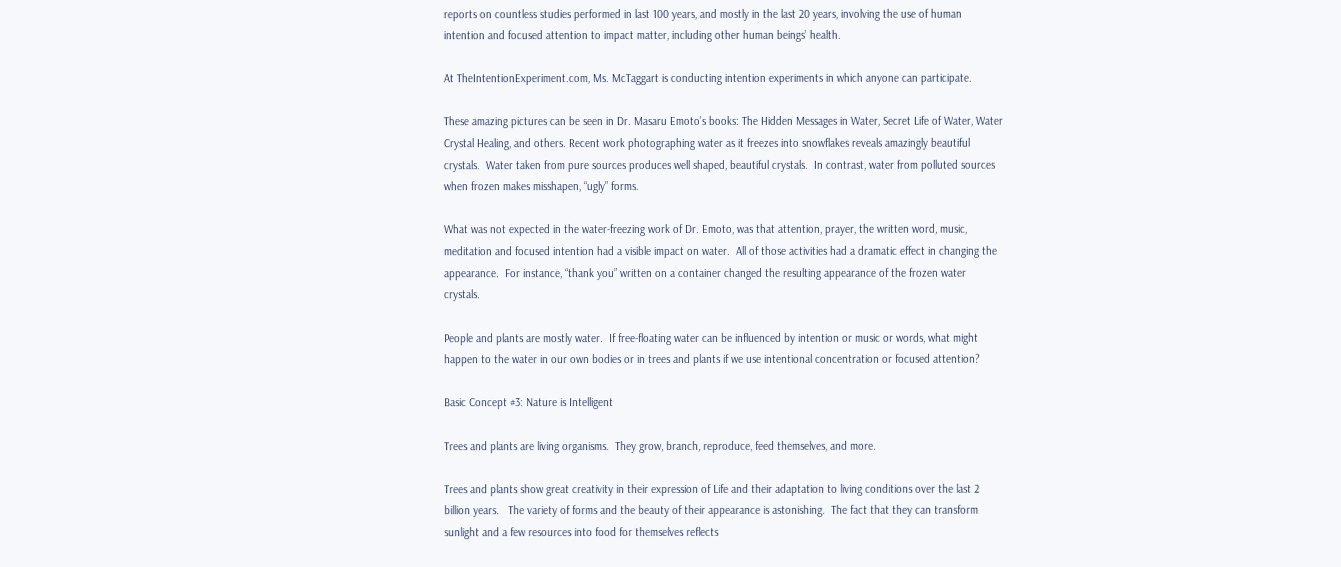reports on countless studies performed in last 100 years, and mostly in the last 20 years, involving the use of human intention and focused attention to impact matter, including other human beings’ health.

At TheIntentionExperiment.com, Ms. McTaggart is conducting intention experiments in which anyone can participate.

These amazing pictures can be seen in Dr. Masaru Emoto’s books: The Hidden Messages in Water, Secret Life of Water, Water Crystal Healing, and others. Recent work photographing water as it freezes into snowflakes reveals amazingly beautiful crystals.  Water taken from pure sources produces well shaped, beautiful crystals.  In contrast, water from polluted sources when frozen makes misshapen, “ugly” forms.

What was not expected in the water-freezing work of Dr. Emoto, was that attention, prayer, the written word, music, meditation and focused intention had a visible impact on water.  All of those activities had a dramatic effect in changing the appearance.  For instance, “thank you” written on a container changed the resulting appearance of the frozen water crystals.

People and plants are mostly water.  If free-floating water can be influenced by intention or music or words, what might happen to the water in our own bodies or in trees and plants if we use intentional concentration or focused attention?

Basic Concept #3: Nature is Intelligent

Trees and plants are living organisms.  They grow, branch, reproduce, feed themselves, and more.

Trees and plants show great creativity in their expression of Life and their adaptation to living conditions over the last 2 billion years.   The variety of forms and the beauty of their appearance is astonishing.  The fact that they can transform sunlight and a few resources into food for themselves reflects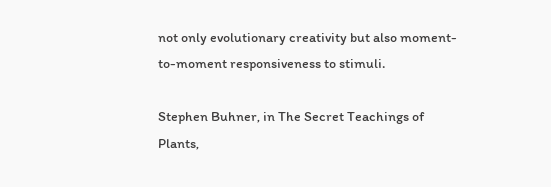not only evolutionary creativity but also moment-to-moment responsiveness to stimuli.

Stephen Buhner, in The Secret Teachings of Plants,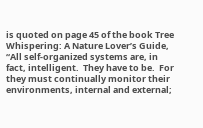is quoted on page 45 of the book Tree Whispering: A Nature Lover’s Guide, “All self-organized systems are, in fact, intelligent.  They have to be.  For they must continually monitor their environments, internal and external;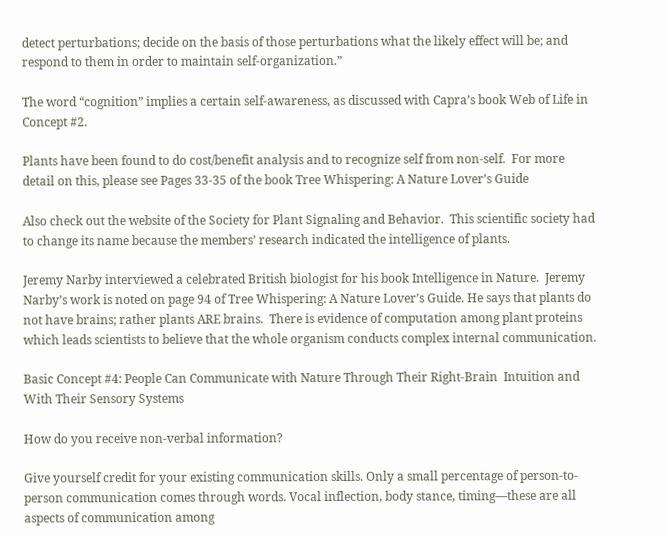detect perturbations; decide on the basis of those perturbations what the likely effect will be; and respond to them in order to maintain self-organization.”

The word “cognition” implies a certain self-awareness, as discussed with Capra’s book Web of Life in Concept #2.

Plants have been found to do cost/benefit analysis and to recognize self from non-self.  For more detail on this, please see Pages 33-35 of the book Tree Whispering: A Nature Lover’s Guide

Also check out the website of the Society for Plant Signaling and Behavior.  This scientific society had to change its name because the members’ research indicated the intelligence of plants.

Jeremy Narby interviewed a celebrated British biologist for his book Intelligence in Nature.  Jeremy Narby’s work is noted on page 94 of Tree Whispering: A Nature Lover’s Guide. He says that plants do not have brains; rather plants ARE brains.  There is evidence of computation among plant proteins which leads scientists to believe that the whole organism conducts complex internal communication.

Basic Concept #4: People Can Communicate with Nature Through Their Right-Brain  Intuition and With Their Sensory Systems

How do you receive non-verbal information?

Give yourself credit for your existing communication skills. Only a small percentage of person-to-person communication comes through words. Vocal inflection, body stance, timing––these are all aspects of communication among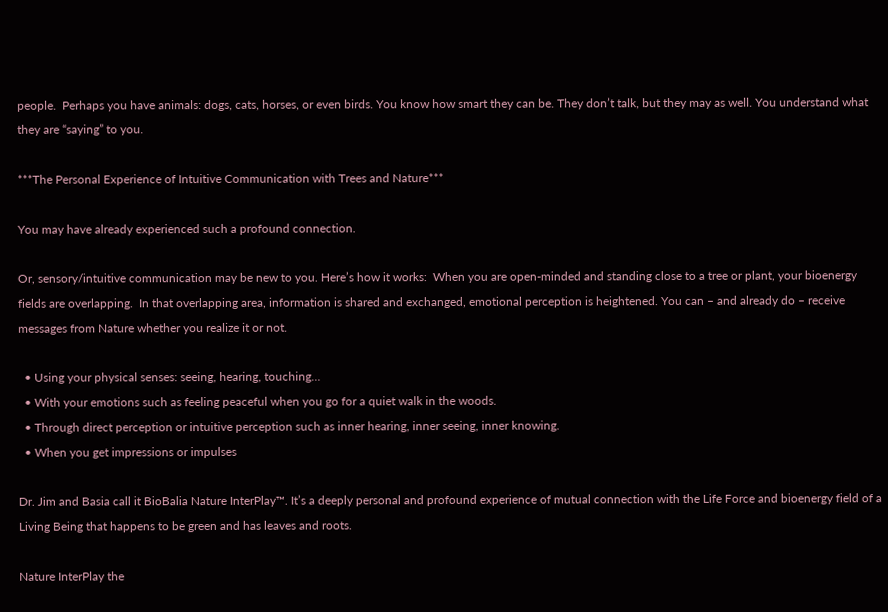people.  Perhaps you have animals: dogs, cats, horses, or even birds. You know how smart they can be. They don’t talk, but they may as well. You understand what they are “saying” to you.

***The Personal Experience of Intuitive Communication with Trees and Nature***

You may have already experienced such a profound connection.

Or, sensory/intuitive communication may be new to you. Here’s how it works:  When you are open-minded and standing close to a tree or plant, your bioenergy fields are overlapping.  In that overlapping area, information is shared and exchanged, emotional perception is heightened. You can – and already do – receive messages from Nature whether you realize it or not.

  • Using your physical senses: seeing, hearing, touching…
  • With your emotions such as feeling peaceful when you go for a quiet walk in the woods.
  • Through direct perception or intuitive perception such as inner hearing, inner seeing, inner knowing.
  • When you get impressions or impulses

Dr. Jim and Basia call it BioBalia Nature InterPlay™. It’s a deeply personal and profound experience of mutual connection with the Life Force and bioenergy field of a Living Being that happens to be green and has leaves and roots.

Nature InterPlay the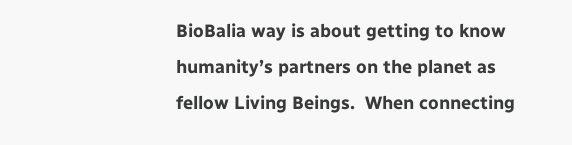BioBalia way is about getting to know humanity’s partners on the planet as fellow Living Beings.  When connecting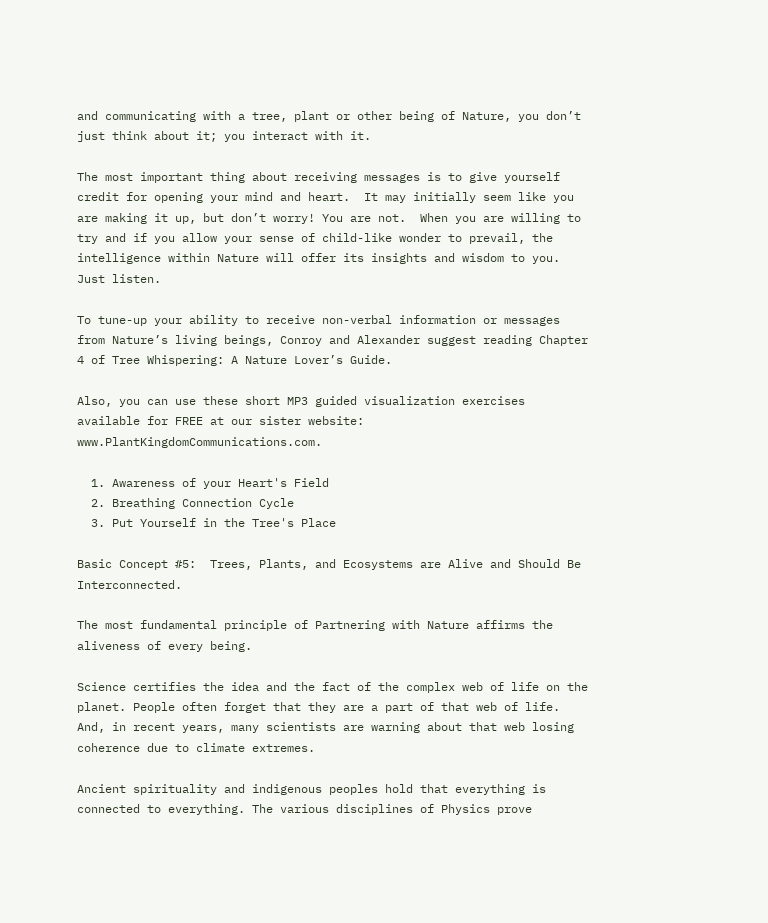and communicating with a tree, plant or other being of Nature, you don’t just think about it; you interact with it.

The most important thing about receiving messages is to give yourself credit for opening your mind and heart.  It may initially seem like you are making it up, but don’t worry! You are not.  When you are willing to try and if you allow your sense of child-like wonder to prevail, the intelligence within Nature will offer its insights and wisdom to you.  Just listen.

To tune-up your ability to receive non-verbal information or messages from Nature’s living beings, Conroy and Alexander suggest reading Chapter 4 of Tree Whispering: A Nature Lover’s Guide.

Also, you can use these short MP3 guided visualization exercises available for FREE at our sister website: www.PlantKingdomCommunications.com.

  1. Awareness of your Heart's Field
  2. Breathing Connection Cycle
  3. Put Yourself in the Tree's Place

Basic Concept #5:  Trees, Plants, and Ecosystems are Alive and Should Be Interconnected.

The most fundamental principle of Partnering with Nature affirms the aliveness of every being.

Science certifies the idea and the fact of the complex web of life on the planet. People often forget that they are a part of that web of life.  And, in recent years, many scientists are warning about that web losing coherence due to climate extremes.

Ancient spirituality and indigenous peoples hold that everything is connected to everything. The various disciplines of Physics prove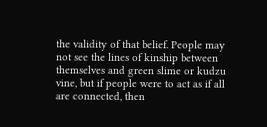the validity of that belief. People may not see the lines of kinship between themselves and green slime or kudzu vine, but if people were to act as if all are connected, then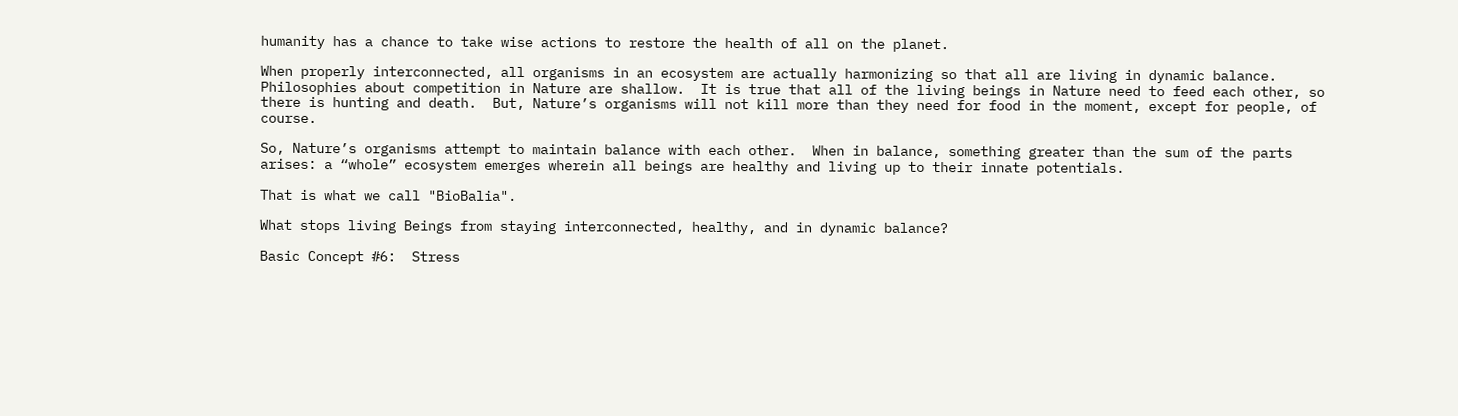humanity has a chance to take wise actions to restore the health of all on the planet.

When properly interconnected, all organisms in an ecosystem are actually harmonizing so that all are living in dynamic balance.  Philosophies about competition in Nature are shallow.  It is true that all of the living beings in Nature need to feed each other, so there is hunting and death.  But, Nature’s organisms will not kill more than they need for food in the moment, except for people, of course.

So, Nature’s organisms attempt to maintain balance with each other.  When in balance, something greater than the sum of the parts arises: a “whole” ecosystem emerges wherein all beings are healthy and living up to their innate potentials.

That is what we call "BioBalia".

What stops living Beings from staying interconnected, healthy, and in dynamic balance?

Basic Concept #6:  Stress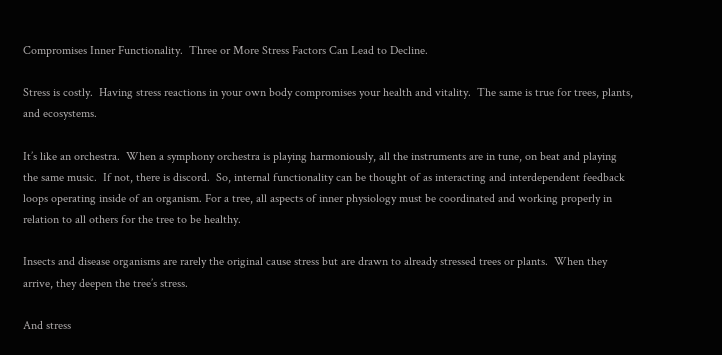Compromises Inner Functionality.  Three or More Stress Factors Can Lead to Decline.

Stress is costly.  Having stress reactions in your own body compromises your health and vitality.  The same is true for trees, plants, and ecosystems.

It’s like an orchestra.  When a symphony orchestra is playing harmoniously, all the instruments are in tune, on beat and playing the same music.  If not, there is discord.  So, internal functionality can be thought of as interacting and interdependent feedback loops operating inside of an organism. For a tree, all aspects of inner physiology must be coordinated and working properly in relation to all others for the tree to be healthy.

Insects and disease organisms are rarely the original cause stress but are drawn to already stressed trees or plants.  When they arrive, they deepen the tree’s stress.

And stress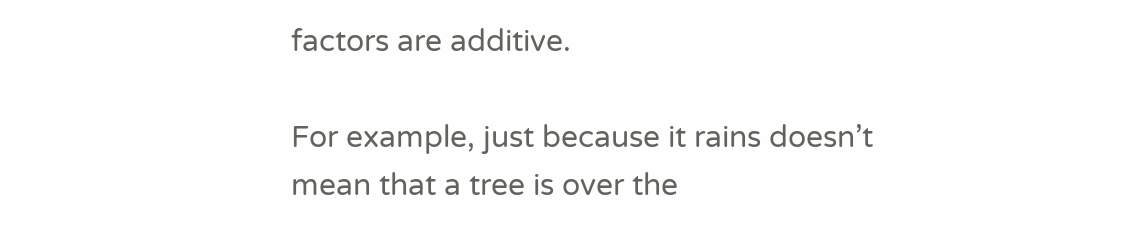factors are additive.

For example, just because it rains doesn’t mean that a tree is over the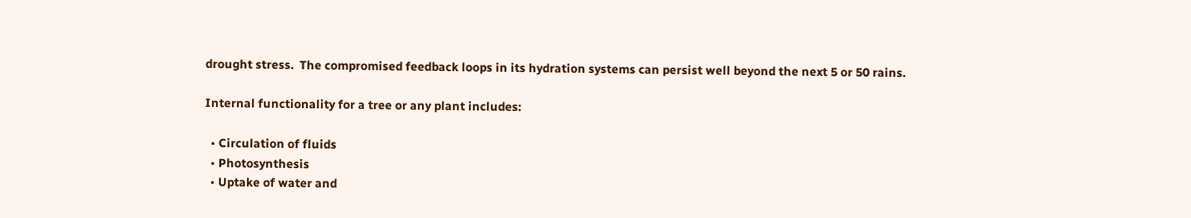drought stress.  The compromised feedback loops in its hydration systems can persist well beyond the next 5 or 50 rains.

Internal functionality for a tree or any plant includes:

  • Circulation of fluids
  • Photosynthesis
  • Uptake of water and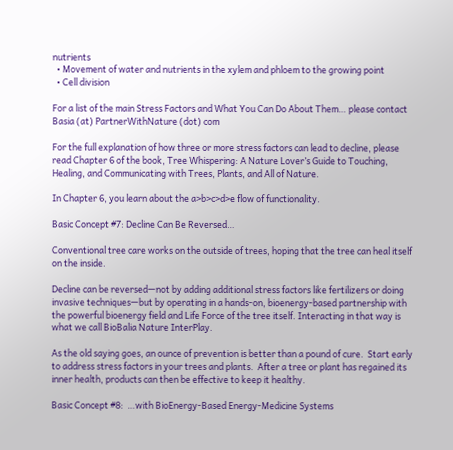nutrients
  • Movement of water and nutrients in the xylem and phloem to the growing point
  • Cell division

For a list of the main Stress Factors and What You Can Do About Them… please contact Basia (at) PartnerWithNature (dot) com

For the full explanation of how three or more stress factors can lead to decline, please read Chapter 6 of the book, Tree Whispering: A Nature Lover’s Guide to Touching, Healing, and Communicating with Trees, Plants, and All of Nature.

In Chapter 6, you learn about the a>b>c>d>e flow of functionality.

Basic Concept #7: Decline Can Be Reversed…

Conventional tree care works on the outside of trees, hoping that the tree can heal itself on the inside.

Decline can be reversed—not by adding additional stress factors like fertilizers or doing invasive techniques—but by operating in a hands-on, bioenergy-based partnership with the powerful bioenergy field and Life Force of the tree itself. Interacting in that way is what we call BioBalia Nature InterPlay.

As the old saying goes, an ounce of prevention is better than a pound of cure.  Start early to address stress factors in your trees and plants.  After a tree or plant has regained its inner health, products can then be effective to keep it healthy.

Basic Concept #8:  …with BioEnergy-Based Energy-Medicine Systems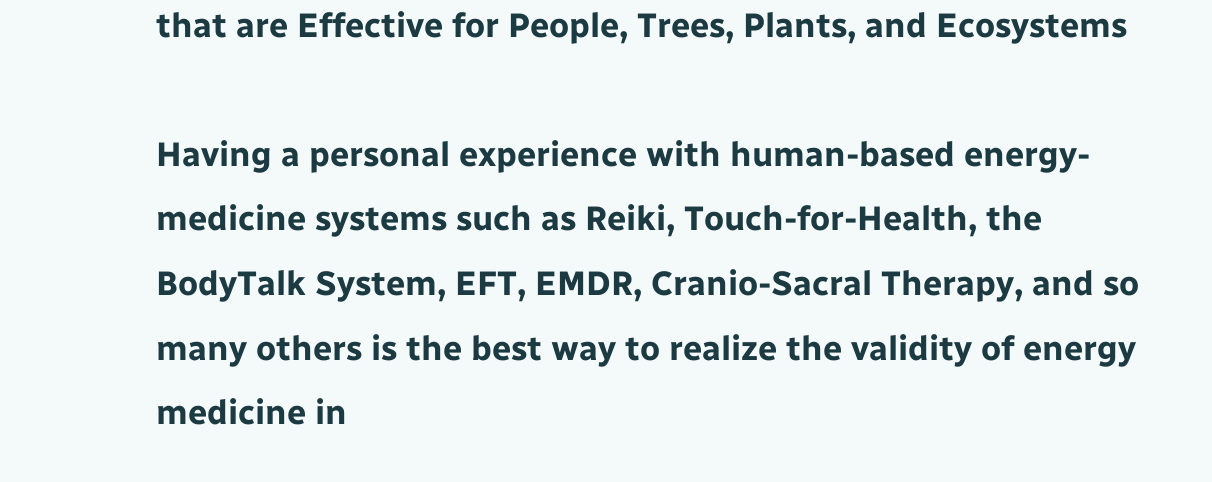that are Effective for People, Trees, Plants, and Ecosystems

Having a personal experience with human-based energy-medicine systems such as Reiki, Touch-for-Health, the BodyTalk System, EFT, EMDR, Cranio-Sacral Therapy, and so many others is the best way to realize the validity of energy medicine in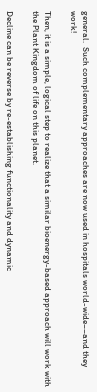general.  Such complementary approaches are now used in hospitals world-wide––and they work!

Then, it is a simple, logical step to realize that a similar bioenergy-based approach will work with the Plant Kingdom of life on this planet.

Decline can be reverse by re-establishing functionality and dynamic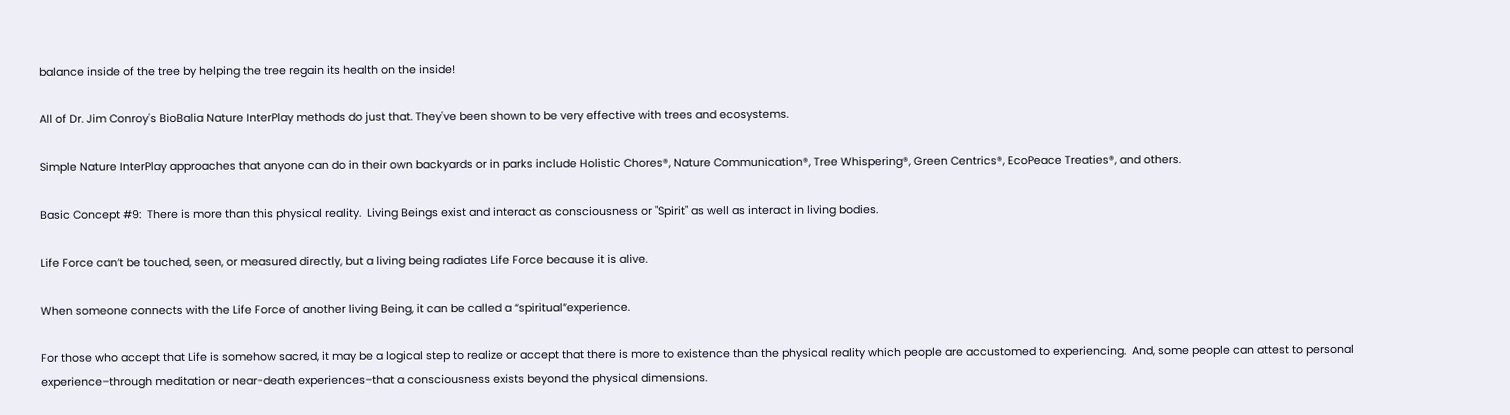balance inside of the tree by helping the tree regain its health on the inside!

All of Dr. Jim Conroy's BioBalia Nature InterPlay methods do just that. They've been shown to be very effective with trees and ecosystems.

Simple Nature InterPlay approaches that anyone can do in their own backyards or in parks include Holistic Chores®, Nature Communication®, Tree Whispering®, Green Centrics®, EcoPeace Treaties®, and others.

Basic Concept #9:  There is more than this physical reality.  Living Beings exist and interact as consciousness or "Spirit" as well as interact in living bodies.

Life Force can’t be touched, seen, or measured directly, but a living being radiates Life Force because it is alive.

When someone connects with the Life Force of another living Being, it can be called a “spiritual”experience.

For those who accept that Life is somehow sacred, it may be a logical step to realize or accept that there is more to existence than the physical reality which people are accustomed to experiencing.  And, some people can attest to personal experience–through meditation or near-death experiences–that a consciousness exists beyond the physical dimensions.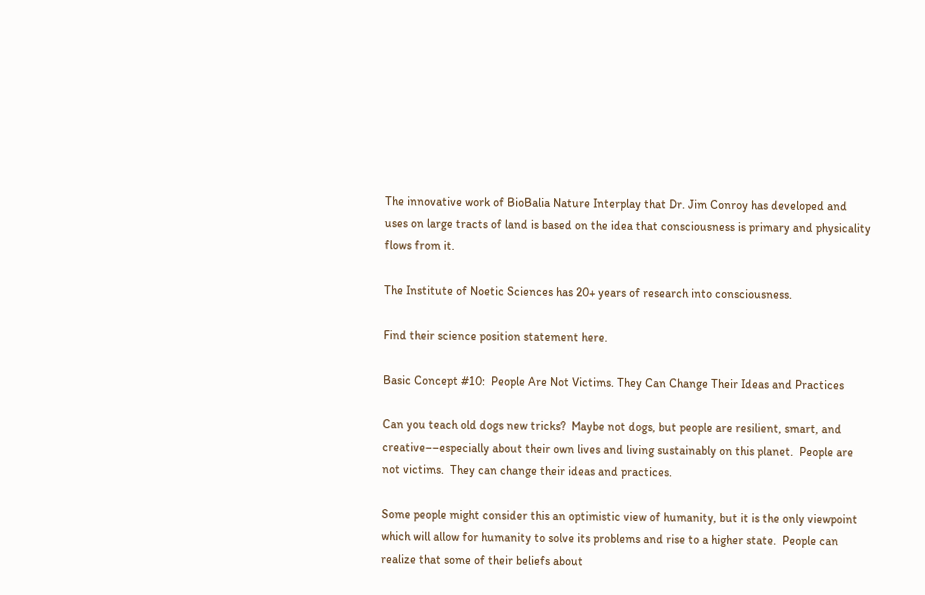The innovative work of BioBalia Nature Interplay that Dr. Jim Conroy has developed and uses on large tracts of land is based on the idea that consciousness is primary and physicality flows from it.

The Institute of Noetic Sciences has 20+ years of research into consciousness.

Find their science position statement here.

Basic Concept #10:  People Are Not Victims. They Can Change Their Ideas and Practices

Can you teach old dogs new tricks?  Maybe not dogs, but people are resilient, smart, and creative––especially about their own lives and living sustainably on this planet.  People are not victims.  They can change their ideas and practices.

Some people might consider this an optimistic view of humanity, but it is the only viewpoint which will allow for humanity to solve its problems and rise to a higher state.  People can realize that some of their beliefs about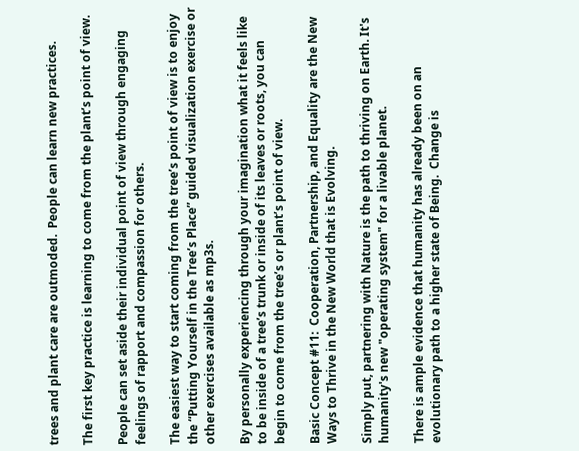trees and plant care are outmoded.  People can learn new practices.

The first key practice is learning to come from the plant’s point of view.

People can set aside their individual point of view through engaging feelings of rapport and compassion for others.

The easiest way to start coming from the tree’s point of view is to enjoy the “Putting Yourself in the Tree’s Place” guided visualization exercise or other exercises available as mp3s.

By personally experiencing through your imagination what it feels like to be inside of a tree’s trunk or inside of its leaves or roots, you can begin to come from the tree’s or plant’s point of view.

Basic Concept #11:  Cooperation, Partnership, and Equality are the New Ways to Thrive in the New World that is Evolving.

Simply put, partnering with Nature is the path to thriving on Earth. It's humanity's new "operating system" for a livable planet.

There is ample evidence that humanity has already been on an evolutionary path to a higher state of Being.  Change is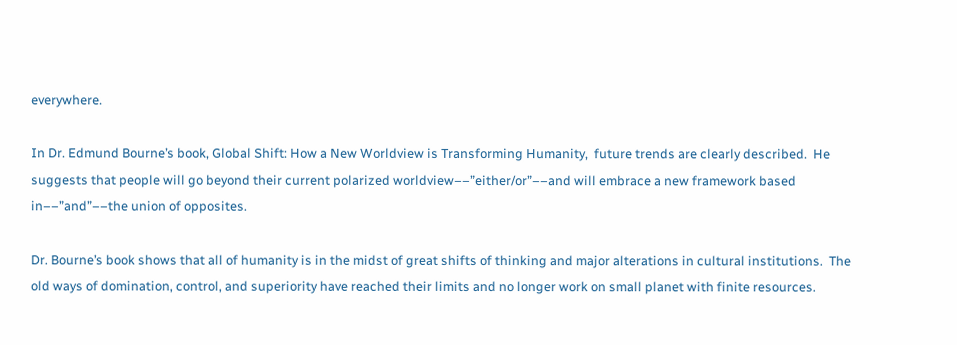everywhere.

In Dr. Edmund Bourne’s book, Global Shift: How a New Worldview is Transforming Humanity,  future trends are clearly described.  He suggests that people will go beyond their current polarized worldview––”either/or”––and will embrace a new framework based in––”and”––the union of opposites.

Dr. Bourne’s book shows that all of humanity is in the midst of great shifts of thinking and major alterations in cultural institutions.  The old ways of domination, control, and superiority have reached their limits and no longer work on small planet with finite resources.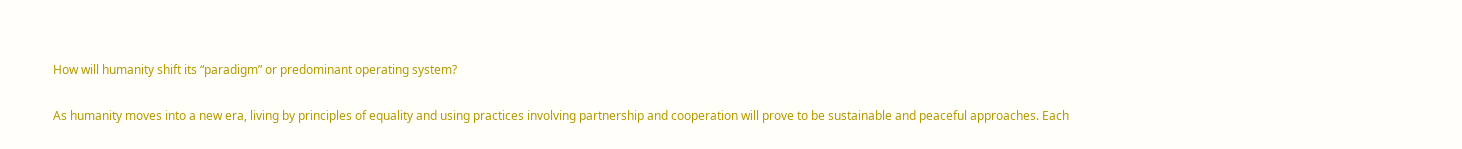How will humanity shift its “paradigm” or predominant operating system?

As humanity moves into a new era, living by principles of equality and using practices involving partnership and cooperation will prove to be sustainable and peaceful approaches. Each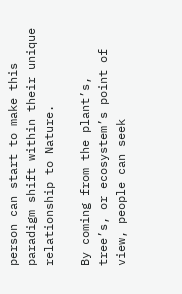person can start to make this paradigm shift within their unique relationship to Nature.

By coming from the plant’s, tree’s, or ecosystem’s point of view, people can seek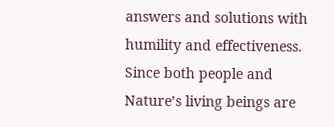answers and solutions with humility and effectiveness.  Since both people and Nature’s living beings are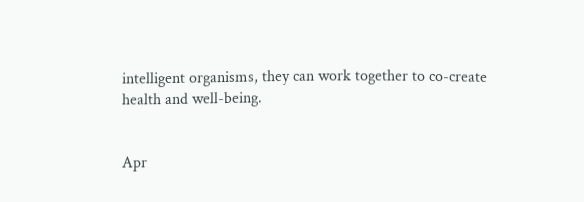intelligent organisms, they can work together to co-create health and well-being.


Apr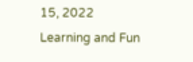15, 2022
Learning and Fun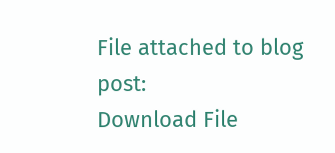File attached to blog post:
Download File